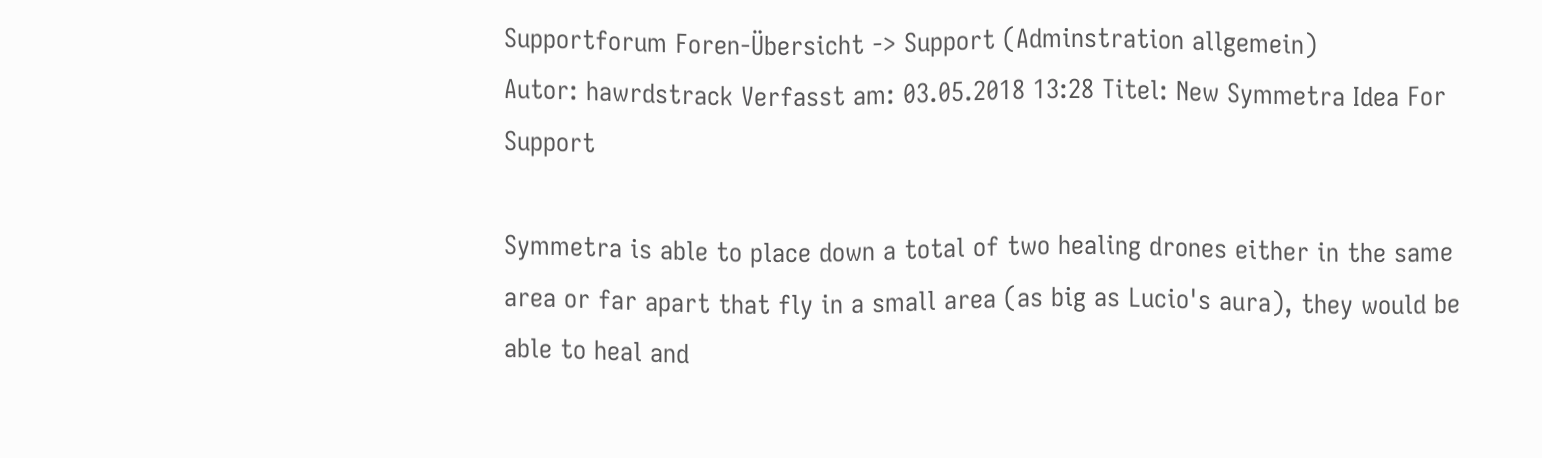Supportforum Foren-Übersicht -> Support (Adminstration allgemein)
Autor: hawrdstrack Verfasst am: 03.05.2018 13:28 Titel: New Symmetra Idea For Support

Symmetra is able to place down a total of two healing drones either in the same area or far apart that fly in a small area (as big as Lucio's aura), they would be able to heal and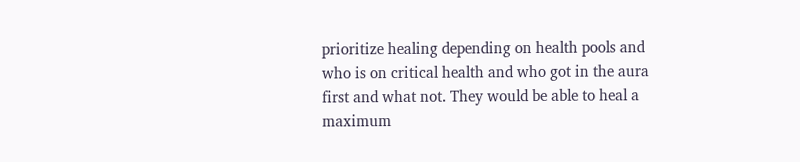prioritize healing depending on health pools and who is on critical health and who got in the aura first and what not. They would be able to heal a maximum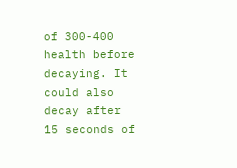of 300-400 health before decaying. It could also decay after 15 seconds of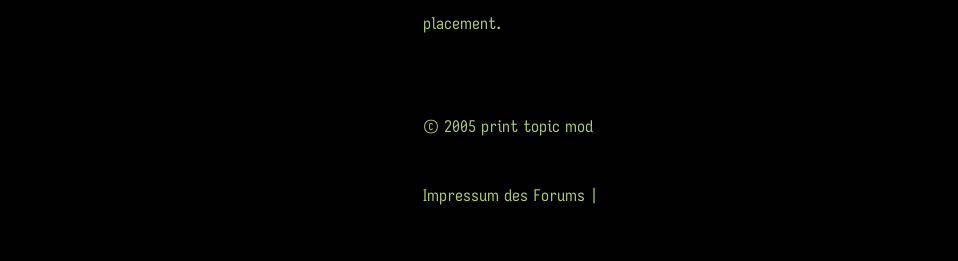placement.


© 2005 print topic mod

Impressum des Forums |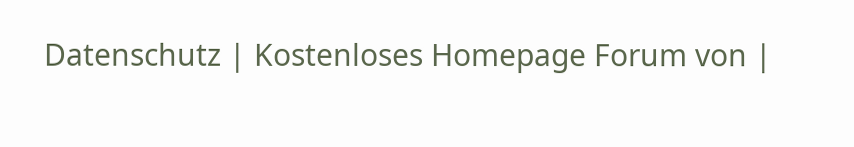Datenschutz | Kostenloses Homepage Forum von |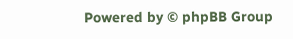Powered by © phpBB Group